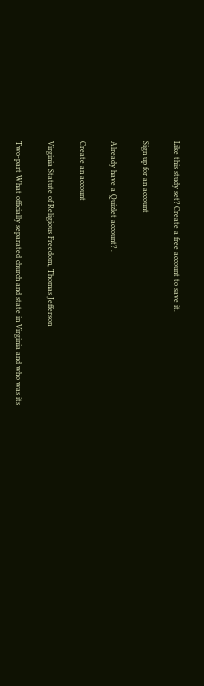Like this study set? Create a free account to save it.

Sign up for an account

Already have a Quizlet account? .

Create an account

Virginia Statute of Religious Freedom, Thomas Jefferson

Two-part What officially separated church and state in Virginia and who was its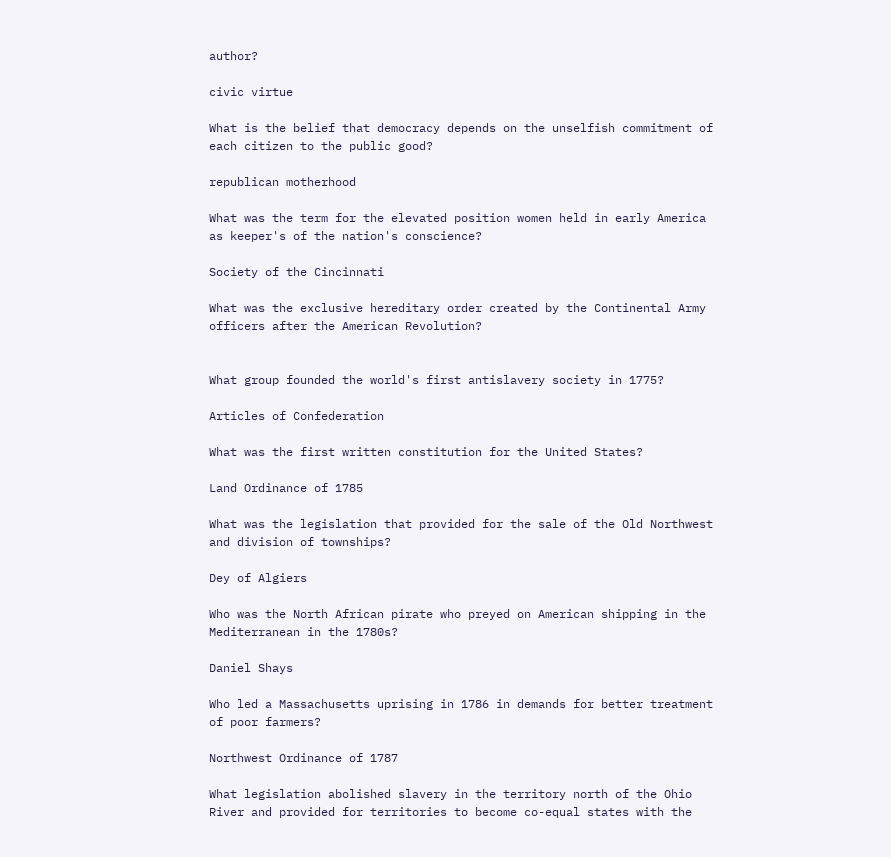author?

civic virtue

What is the belief that democracy depends on the unselfish commitment of each citizen to the public good?

republican motherhood

What was the term for the elevated position women held in early America as keeper's of the nation's conscience?

Society of the Cincinnati

What was the exclusive hereditary order created by the Continental Army officers after the American Revolution?


What group founded the world's first antislavery society in 1775?

Articles of Confederation

What was the first written constitution for the United States?

Land Ordinance of 1785

What was the legislation that provided for the sale of the Old Northwest and division of townships?

Dey of Algiers

Who was the North African pirate who preyed on American shipping in the Mediterranean in the 1780s?

Daniel Shays

Who led a Massachusetts uprising in 1786 in demands for better treatment of poor farmers?

Northwest Ordinance of 1787

What legislation abolished slavery in the territory north of the Ohio River and provided for territories to become co-equal states with the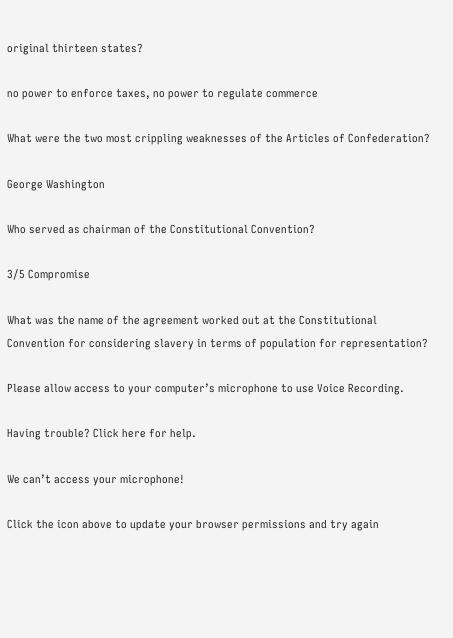original thirteen states?

no power to enforce taxes, no power to regulate commerce

What were the two most crippling weaknesses of the Articles of Confederation?

George Washington

Who served as chairman of the Constitutional Convention?

3/5 Compromise

What was the name of the agreement worked out at the Constitutional Convention for considering slavery in terms of population for representation?

Please allow access to your computer’s microphone to use Voice Recording.

Having trouble? Click here for help.

We can’t access your microphone!

Click the icon above to update your browser permissions and try again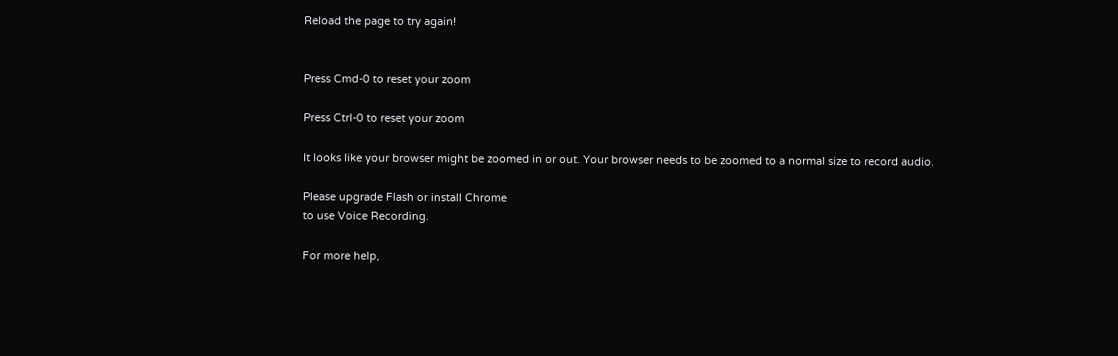Reload the page to try again!


Press Cmd-0 to reset your zoom

Press Ctrl-0 to reset your zoom

It looks like your browser might be zoomed in or out. Your browser needs to be zoomed to a normal size to record audio.

Please upgrade Flash or install Chrome
to use Voice Recording.

For more help,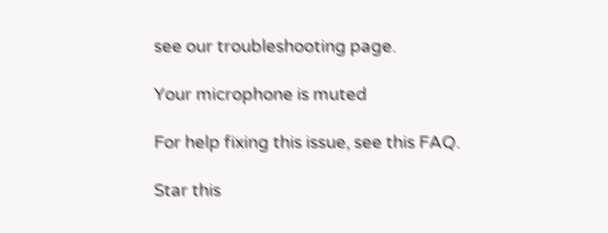see our troubleshooting page.

Your microphone is muted

For help fixing this issue, see this FAQ.

Star this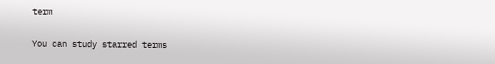term

You can study starred terms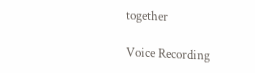together

Voice Recording